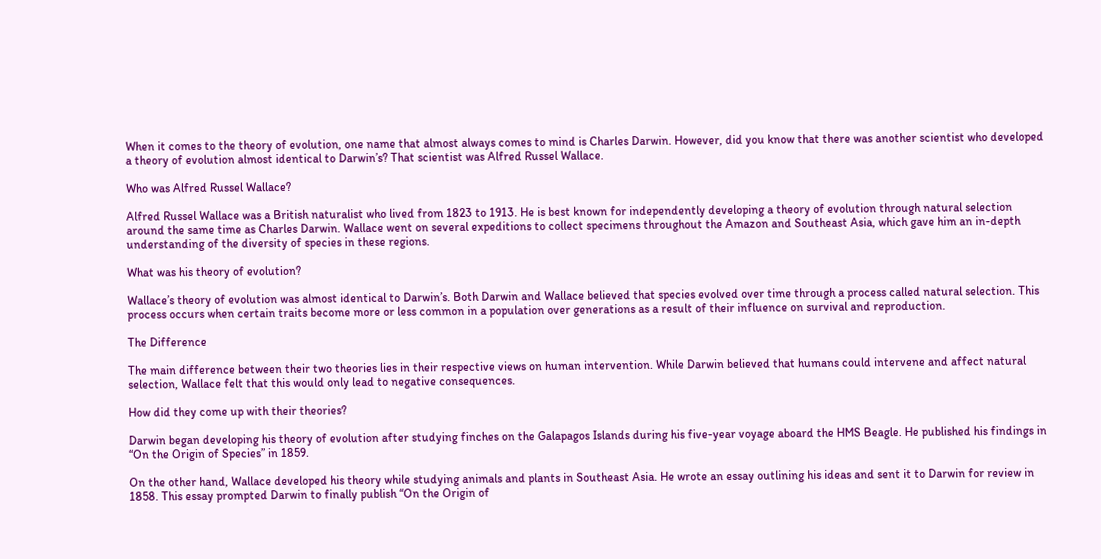When it comes to the theory of evolution, one name that almost always comes to mind is Charles Darwin. However, did you know that there was another scientist who developed a theory of evolution almost identical to Darwin’s? That scientist was Alfred Russel Wallace.

Who was Alfred Russel Wallace?

Alfred Russel Wallace was a British naturalist who lived from 1823 to 1913. He is best known for independently developing a theory of evolution through natural selection around the same time as Charles Darwin. Wallace went on several expeditions to collect specimens throughout the Amazon and Southeast Asia, which gave him an in-depth understanding of the diversity of species in these regions.

What was his theory of evolution?

Wallace’s theory of evolution was almost identical to Darwin’s. Both Darwin and Wallace believed that species evolved over time through a process called natural selection. This process occurs when certain traits become more or less common in a population over generations as a result of their influence on survival and reproduction.

The Difference

The main difference between their two theories lies in their respective views on human intervention. While Darwin believed that humans could intervene and affect natural selection, Wallace felt that this would only lead to negative consequences.

How did they come up with their theories?

Darwin began developing his theory of evolution after studying finches on the Galapagos Islands during his five-year voyage aboard the HMS Beagle. He published his findings in “On the Origin of Species” in 1859.

On the other hand, Wallace developed his theory while studying animals and plants in Southeast Asia. He wrote an essay outlining his ideas and sent it to Darwin for review in 1858. This essay prompted Darwin to finally publish “On the Origin of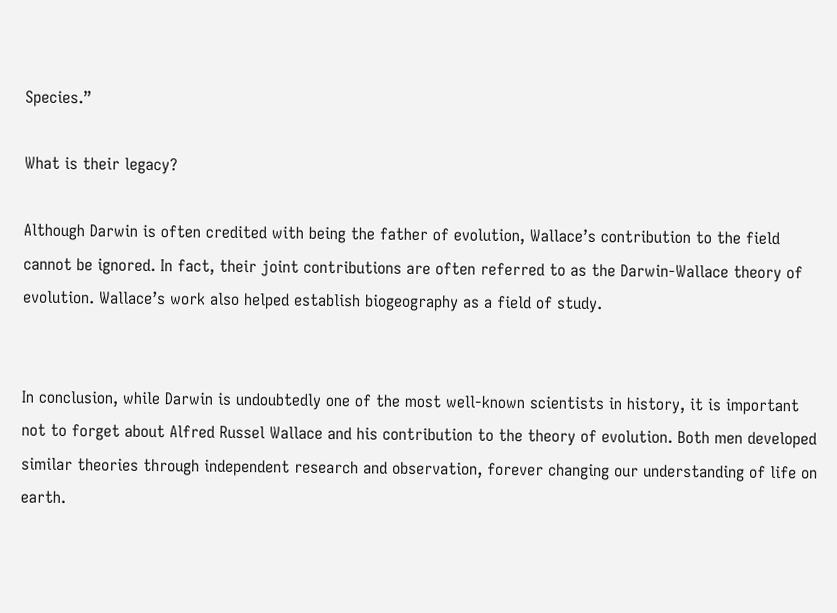Species.”

What is their legacy?

Although Darwin is often credited with being the father of evolution, Wallace’s contribution to the field cannot be ignored. In fact, their joint contributions are often referred to as the Darwin-Wallace theory of evolution. Wallace’s work also helped establish biogeography as a field of study.


In conclusion, while Darwin is undoubtedly one of the most well-known scientists in history, it is important not to forget about Alfred Russel Wallace and his contribution to the theory of evolution. Both men developed similar theories through independent research and observation, forever changing our understanding of life on earth.